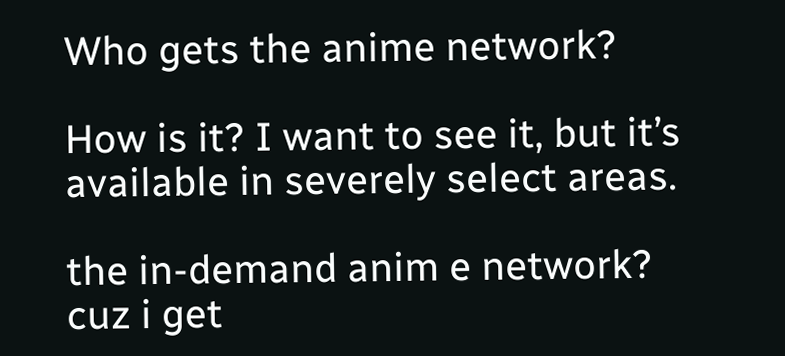Who gets the anime network?

How is it? I want to see it, but it’s available in severely select areas.

the in-demand anim e network? cuz i get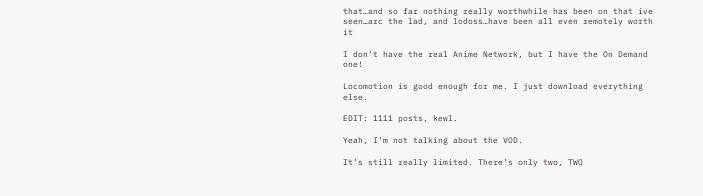that…and so far nothing really worthwhile has been on that ive seen…arc the lad, and lodoss…have been all even remotely worth it

I don’t have the real Anime Network, but I have the On Demand one!

Locomotion is good enough for me. I just download everything else.

EDIT: 1111 posts, kewl.

Yeah, I’m not talking about the VOD.

It’s still really limited. There’s only two, TWO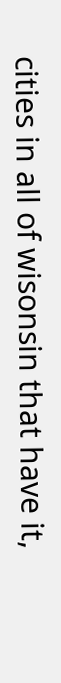cities in all of wisonsin that have it,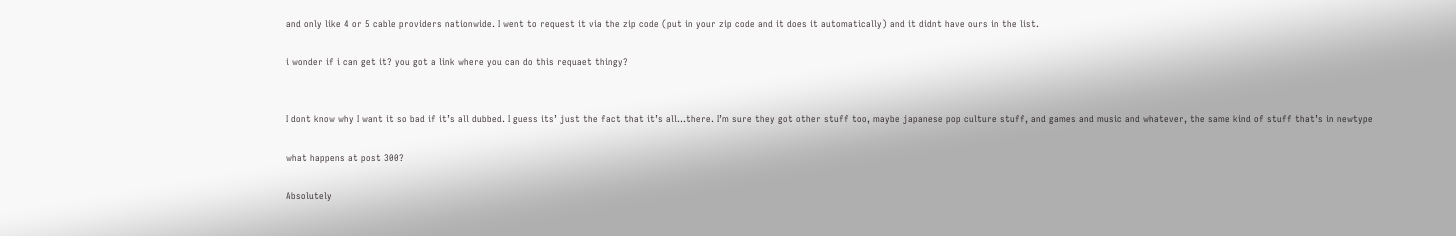and only like 4 or 5 cable providers nationwide. I went to request it via the zip code (put in your zip code and it does it automatically) and it didnt have ours in the list.

i wonder if i can get it? you got a link where you can do this requaet thingy?


I dont know why I want it so bad if it’s all dubbed. I guess its’ just the fact that it’s all…there. I’m sure they got other stuff too, maybe japanese pop culture stuff, and games and music and whatever, the same kind of stuff that’s in newtype

what happens at post 300?

Absolutely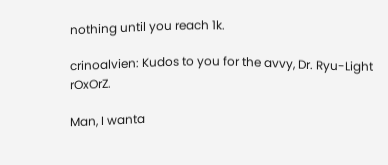nothing until you reach 1k.

crinoalvien: Kudos to you for the avvy, Dr. Ryu-Light rOxOrZ.

Man, I wanta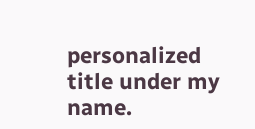personalized title under my name.